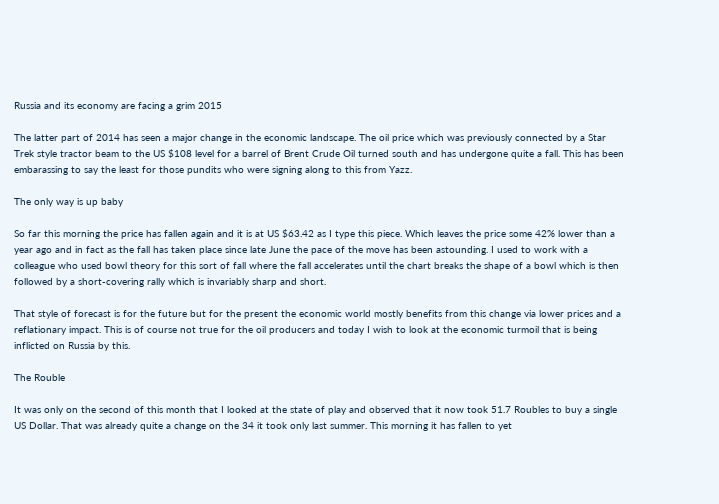Russia and its economy are facing a grim 2015

The latter part of 2014 has seen a major change in the economic landscape. The oil price which was previously connected by a Star Trek style tractor beam to the US $108 level for a barrel of Brent Crude Oil turned south and has undergone quite a fall. This has been embarassing to say the least for those pundits who were signing along to this from Yazz.

The only way is up baby

So far this morning the price has fallen again and it is at US $63.42 as I type this piece. Which leaves the price some 42% lower than a year ago and in fact as the fall has taken place since late June the pace of the move has been astounding. I used to work with a colleague who used bowl theory for this sort of fall where the fall accelerates until the chart breaks the shape of a bowl which is then followed by a short-covering rally which is invariably sharp and short.

That style of forecast is for the future but for the present the economic world mostly benefits from this change via lower prices and a reflationary impact. This is of course not true for the oil producers and today I wish to look at the economic turmoil that is being inflicted on Russia by this.

The Rouble

It was only on the second of this month that I looked at the state of play and observed that it now took 51.7 Roubles to buy a single US Dollar. That was already quite a change on the 34 it took only last summer. This morning it has fallen to yet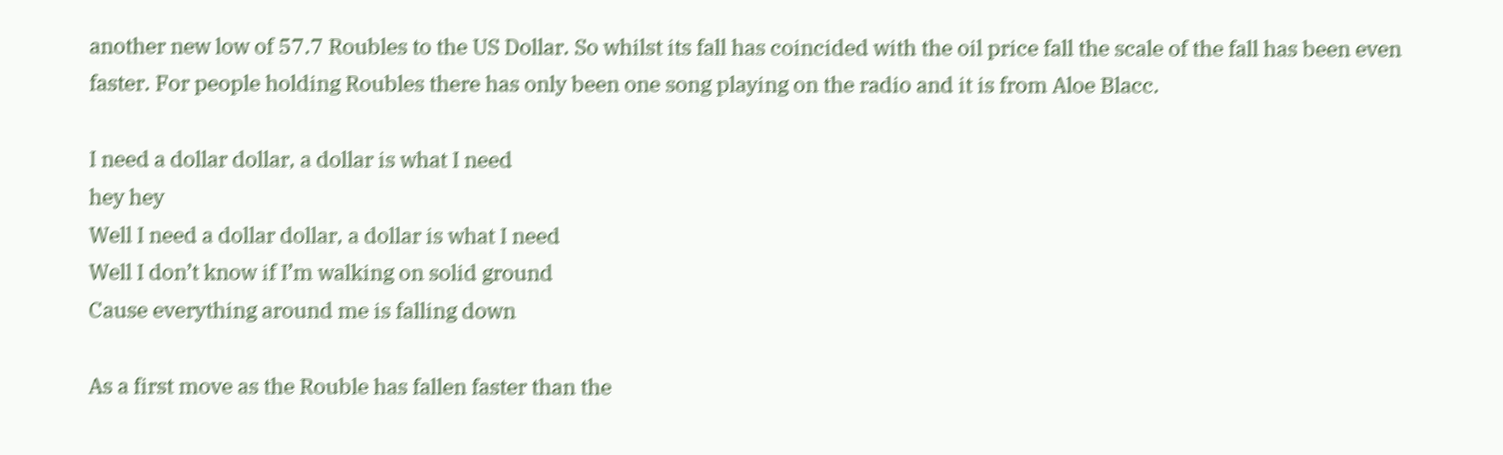another new low of 57.7 Roubles to the US Dollar. So whilst its fall has coincided with the oil price fall the scale of the fall has been even faster. For people holding Roubles there has only been one song playing on the radio and it is from Aloe Blacc.

I need a dollar dollar, a dollar is what I need
hey hey
Well I need a dollar dollar, a dollar is what I need
Well I don’t know if I’m walking on solid ground
Cause everything around me is falling down

As a first move as the Rouble has fallen faster than the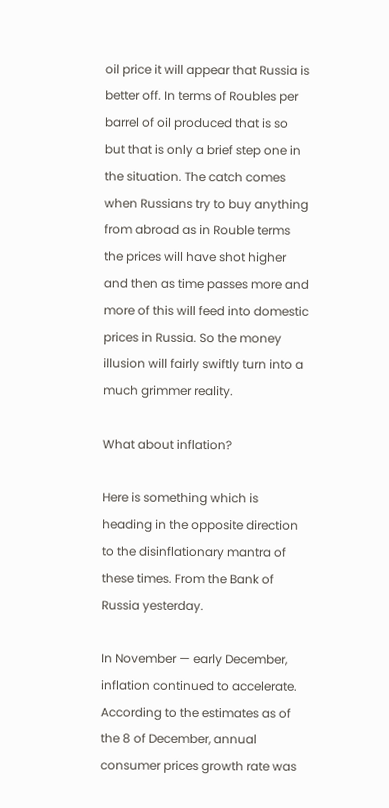oil price it will appear that Russia is better off. In terms of Roubles per barrel of oil produced that is so but that is only a brief step one in the situation. The catch comes when Russians try to buy anything from abroad as in Rouble terms the prices will have shot higher and then as time passes more and more of this will feed into domestic prices in Russia. So the money illusion will fairly swiftly turn into a much grimmer reality.

What about inflation?

Here is something which is heading in the opposite direction to the disinflationary mantra of these times. From the Bank of Russia yesterday.

In November — early December, inflation continued to accelerate. According to the estimates as of the 8 of December, annual consumer prices growth rate was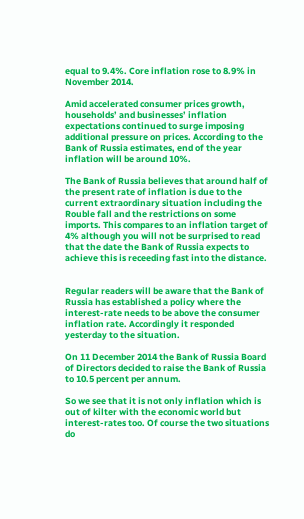equal to 9.4%. Core inflation rose to 8.9% in November 2014.

Amid accelerated consumer prices growth, households’ and businesses’ inflation expectations continued to surge imposing additional pressure on prices. According to the Bank of Russia estimates, end of the year inflation will be around 10%.

The Bank of Russia believes that around half of the present rate of inflation is due to the current extraordinary situation including the Rouble fall and the restrictions on some imports. This compares to an inflation target of 4% although you will not be surprised to read that the date the Bank of Russia expects to achieve this is receeding fast into the distance.


Regular readers will be aware that the Bank of Russia has established a policy where the interest-rate needs to be above the consumer inflation rate. Accordingly it responded yesterday to the situation.

On 11 December 2014 the Bank of Russia Board of Directors decided to raise the Bank of Russia to 10.5 percent per annum.

So we see that it is not only inflation which is out of kilter with the economic world but interest-rates too. Of course the two situations do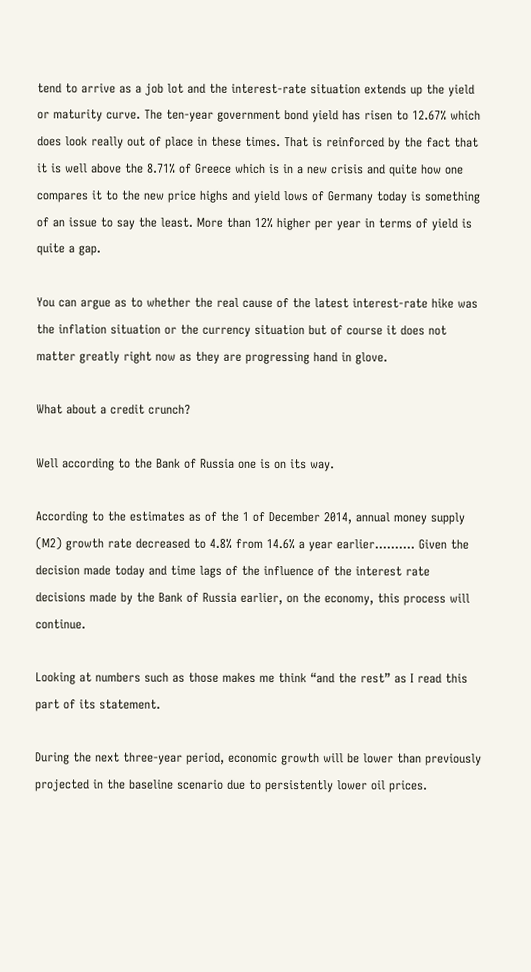tend to arrive as a job lot and the interest-rate situation extends up the yield or maturity curve. The ten-year government bond yield has risen to 12.67% which does look really out of place in these times. That is reinforced by the fact that it is well above the 8.71% of Greece which is in a new crisis and quite how one compares it to the new price highs and yield lows of Germany today is something of an issue to say the least. More than 12% higher per year in terms of yield is quite a gap.

You can argue as to whether the real cause of the latest interest-rate hike was the inflation situation or the currency situation but of course it does not matter greatly right now as they are progressing hand in glove.

What about a credit crunch?

Well according to the Bank of Russia one is on its way.

According to the estimates as of the 1 of December 2014, annual money supply (M2) growth rate decreased to 4.8% from 14.6% a year earlier………. Given the decision made today and time lags of the influence of the interest rate decisions made by the Bank of Russia earlier, on the economy, this process will continue.

Looking at numbers such as those makes me think “and the rest” as I read this part of its statement.

During the next three-year period, economic growth will be lower than previously projected in the baseline scenario due to persistently lower oil prices.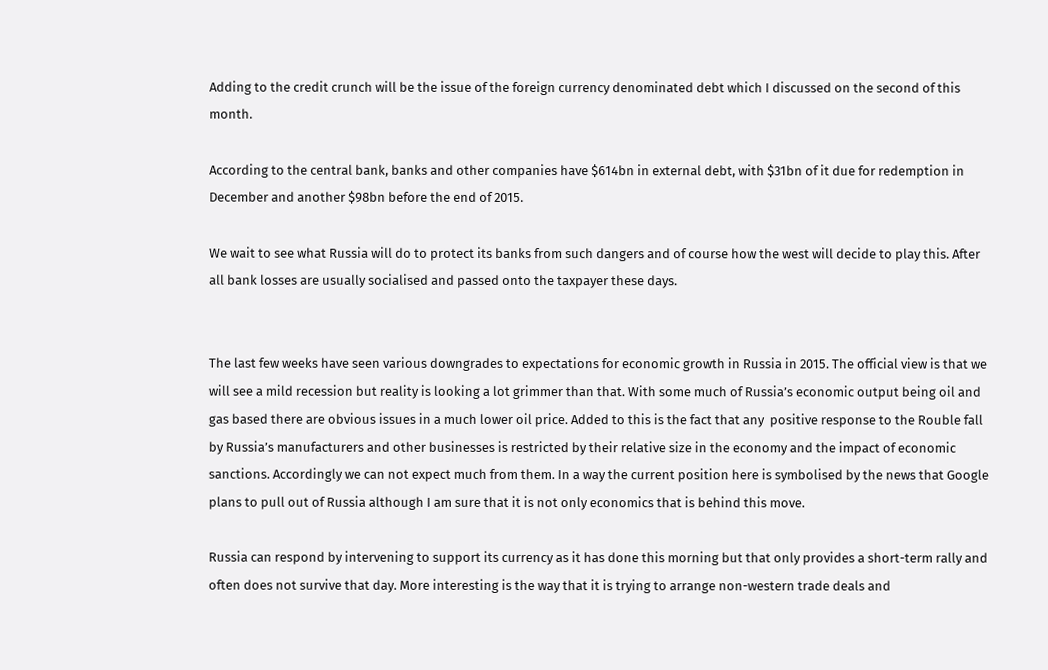Adding to the credit crunch will be the issue of the foreign currency denominated debt which I discussed on the second of this month.

According to the central bank, banks and other companies have $614bn in external debt, with $31bn of it due for redemption in December and another $98bn before the end of 2015.

We wait to see what Russia will do to protect its banks from such dangers and of course how the west will decide to play this. After all bank losses are usually socialised and passed onto the taxpayer these days.


The last few weeks have seen various downgrades to expectations for economic growth in Russia in 2015. The official view is that we will see a mild recession but reality is looking a lot grimmer than that. With some much of Russia’s economic output being oil and gas based there are obvious issues in a much lower oil price. Added to this is the fact that any  positive response to the Rouble fall by Russia’s manufacturers and other businesses is restricted by their relative size in the economy and the impact of economic sanctions. Accordingly we can not expect much from them. In a way the current position here is symbolised by the news that Google plans to pull out of Russia although I am sure that it is not only economics that is behind this move.

Russia can respond by intervening to support its currency as it has done this morning but that only provides a short-term rally and often does not survive that day. More interesting is the way that it is trying to arrange non-western trade deals and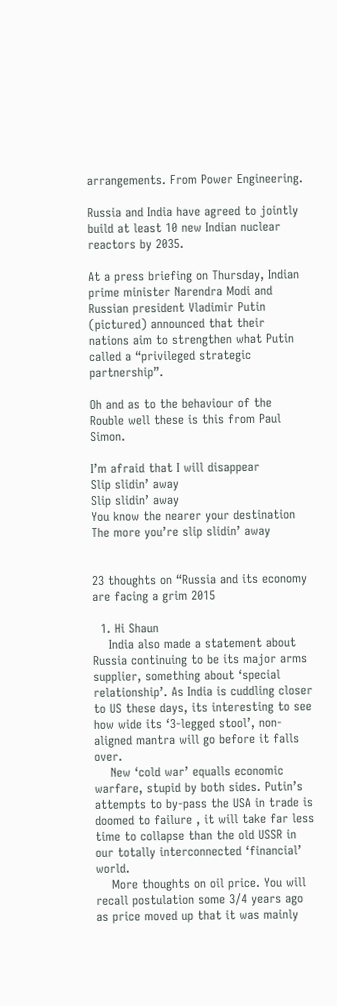arrangements. From Power Engineering.

Russia and India have agreed to jointly build at least 10 new Indian nuclear reactors by 2035.

At a press briefing on Thursday, Indian prime minister Narendra Modi and Russian president Vladimir Putin (pictured) announced that their nations aim to strengthen what Putin called a “privileged strategic partnership”.

Oh and as to the behaviour of the Rouble well these is this from Paul Simon.

I’m afraid that I will disappear
Slip slidin’ away
Slip slidin’ away
You know the nearer your destination
The more you’re slip slidin’ away


23 thoughts on “Russia and its economy are facing a grim 2015

  1. Hi Shaun
    India also made a statement about Russia continuing to be its major arms supplier, something about ‘special relationship’. As India is cuddling closer to US these days, its interesting to see how wide its ‘3-legged stool’, non-aligned mantra will go before it falls over.
    New ‘cold war’ equalls economic warfare, stupid by both sides. Putin’s attempts to by-pass the USA in trade is doomed to failure , it will take far less time to collapse than the old USSR in our totally interconnected ‘financial’ world.
    More thoughts on oil price. You will recall postulation some 3/4 years ago as price moved up that it was mainly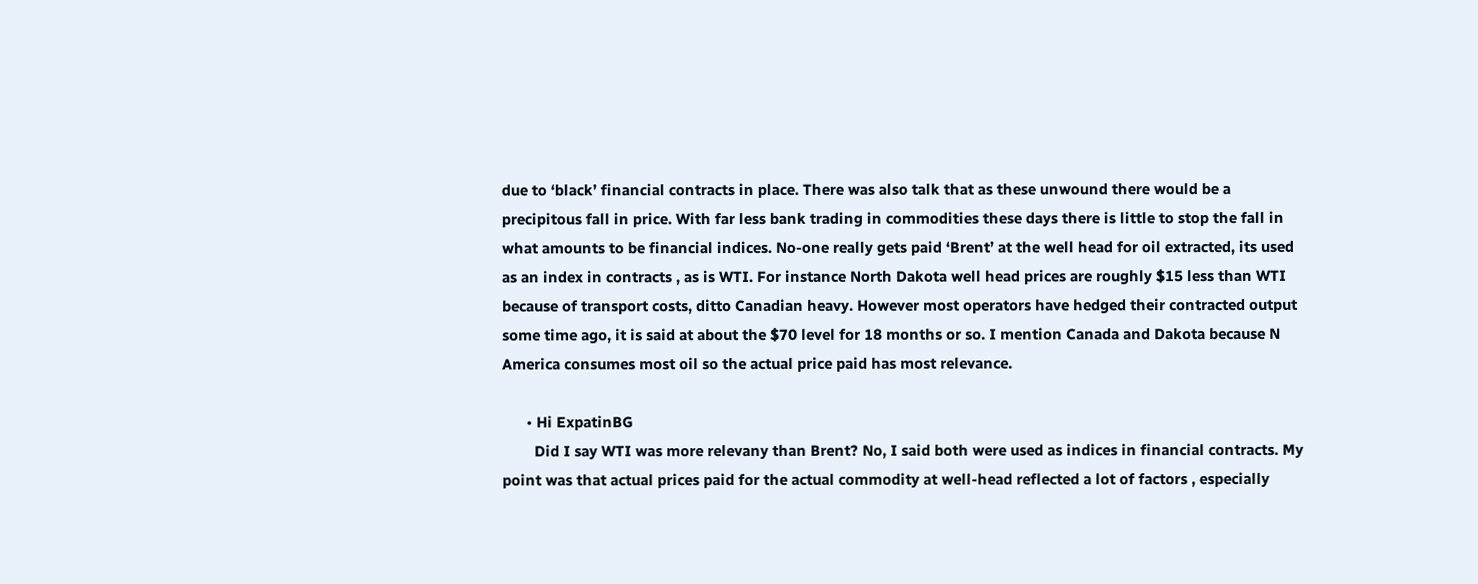due to ‘black’ financial contracts in place. There was also talk that as these unwound there would be a precipitous fall in price. With far less bank trading in commodities these days there is little to stop the fall in what amounts to be financial indices. No-one really gets paid ‘Brent’ at the well head for oil extracted, its used as an index in contracts , as is WTI. For instance North Dakota well head prices are roughly $15 less than WTI because of transport costs, ditto Canadian heavy. However most operators have hedged their contracted output some time ago, it is said at about the $70 level for 18 months or so. I mention Canada and Dakota because N America consumes most oil so the actual price paid has most relevance.

      • Hi ExpatinBG
        Did I say WTI was more relevany than Brent? No, I said both were used as indices in financial contracts. My point was that actual prices paid for the actual commodity at well-head reflected a lot of factors , especially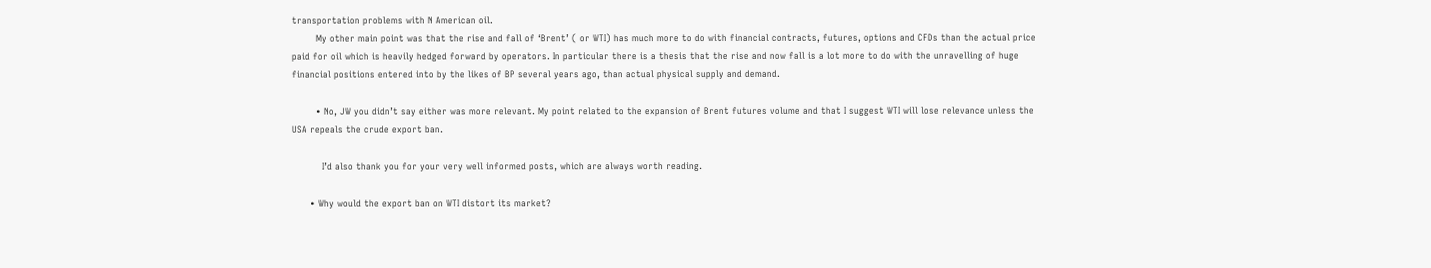transportation problems with N American oil.
        My other main point was that the rise and fall of ‘Brent’ ( or WTI) has much more to do with financial contracts, futures, options and CFDs than the actual price paid for oil which is heavily hedged forward by operators. In particular there is a thesis that the rise and now fall is a lot more to do with the unravelling of huge financial positions entered into by the likes of BP several years ago, than actual physical supply and demand.

        • No, JW you didn’t say either was more relevant. My point related to the expansion of Brent futures volume and that I suggest WTI will lose relevance unless the USA repeals the crude export ban.

          I’d also thank you for your very well informed posts, which are always worth reading.

      • Why would the export ban on WTI distort its market?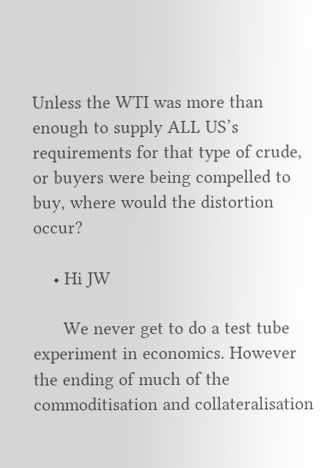Unless the WTI was more than enough to supply ALL US’s requirements for that type of crude, or buyers were being compelled to buy, where would the distortion occur?

    • Hi JW

      We never get to do a test tube experiment in economics. However the ending of much of the commoditisation and collateralisation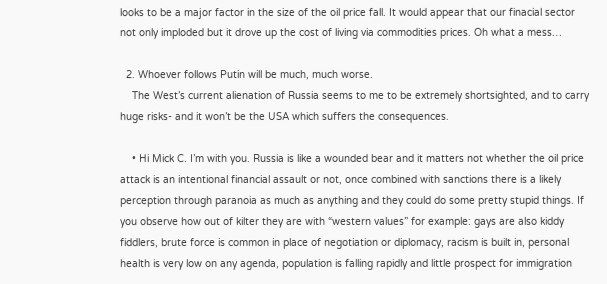looks to be a major factor in the size of the oil price fall. It would appear that our finacial sector not only imploded but it drove up the cost of living via commodities prices. Oh what a mess…

  2. Whoever follows Putin will be much, much worse.
    The West’s current alienation of Russia seems to me to be extremely shortsighted, and to carry huge risks- and it won’t be the USA which suffers the consequences.

    • Hi Mick C. I’m with you. Russia is like a wounded bear and it matters not whether the oil price attack is an intentional financial assault or not, once combined with sanctions there is a likely perception through paranoia as much as anything and they could do some pretty stupid things. If you observe how out of kilter they are with “western values” for example: gays are also kiddy fiddlers, brute force is common in place of negotiation or diplomacy, racism is built in, personal health is very low on any agenda, population is falling rapidly and little prospect for immigration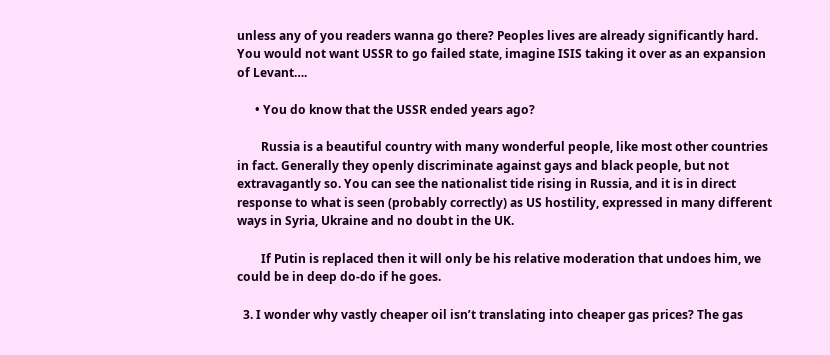unless any of you readers wanna go there? Peoples lives are already significantly hard. You would not want USSR to go failed state, imagine ISIS taking it over as an expansion of Levant….

      • You do know that the USSR ended years ago?

        Russia is a beautiful country with many wonderful people, like most other countries in fact. Generally they openly discriminate against gays and black people, but not extravagantly so. You can see the nationalist tide rising in Russia, and it is in direct response to what is seen (probably correctly) as US hostility, expressed in many different ways in Syria, Ukraine and no doubt in the UK.

        If Putin is replaced then it will only be his relative moderation that undoes him, we could be in deep do-do if he goes.

  3. I wonder why vastly cheaper oil isn’t translating into cheaper gas prices? The gas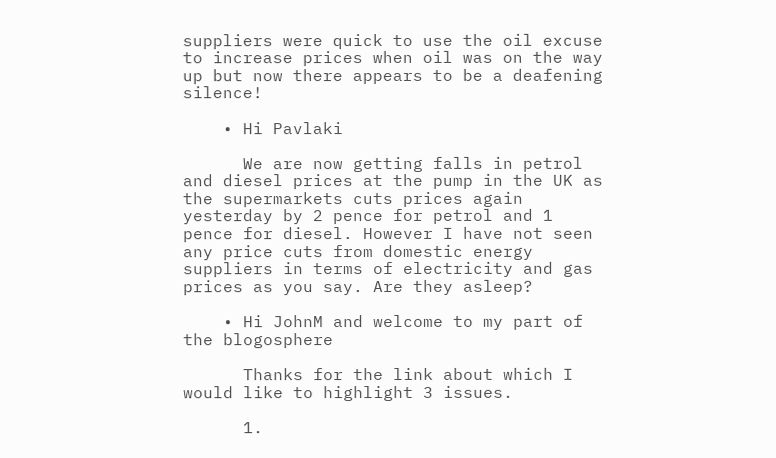suppliers were quick to use the oil excuse to increase prices when oil was on the way up but now there appears to be a deafening silence!

    • Hi Pavlaki

      We are now getting falls in petrol and diesel prices at the pump in the UK as the supermarkets cuts prices again yesterday by 2 pence for petrol and 1 pence for diesel. However I have not seen any price cuts from domestic energy suppliers in terms of electricity and gas prices as you say. Are they asleep?

    • Hi JohnM and welcome to my part of the blogosphere

      Thanks for the link about which I would like to highlight 3 issues.

      1.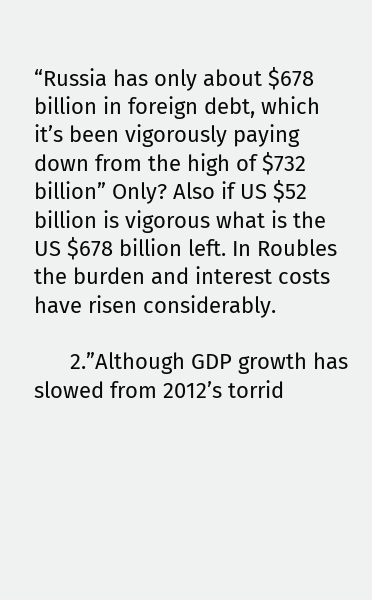“Russia has only about $678 billion in foreign debt, which it’s been vigorously paying down from the high of $732 billion” Only? Also if US $52 billion is vigorous what is the US $678 billion left. In Roubles the burden and interest costs have risen considerably.

      2.”Although GDP growth has slowed from 2012’s torrid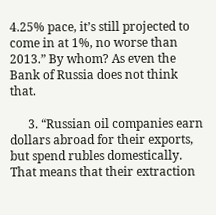4.25% pace, it’s still projected to come in at 1%, no worse than 2013.” By whom? As even the Bank of Russia does not think that.

      3. “Russian oil companies earn dollars abroad for their exports, but spend rubles domestically. That means that their extraction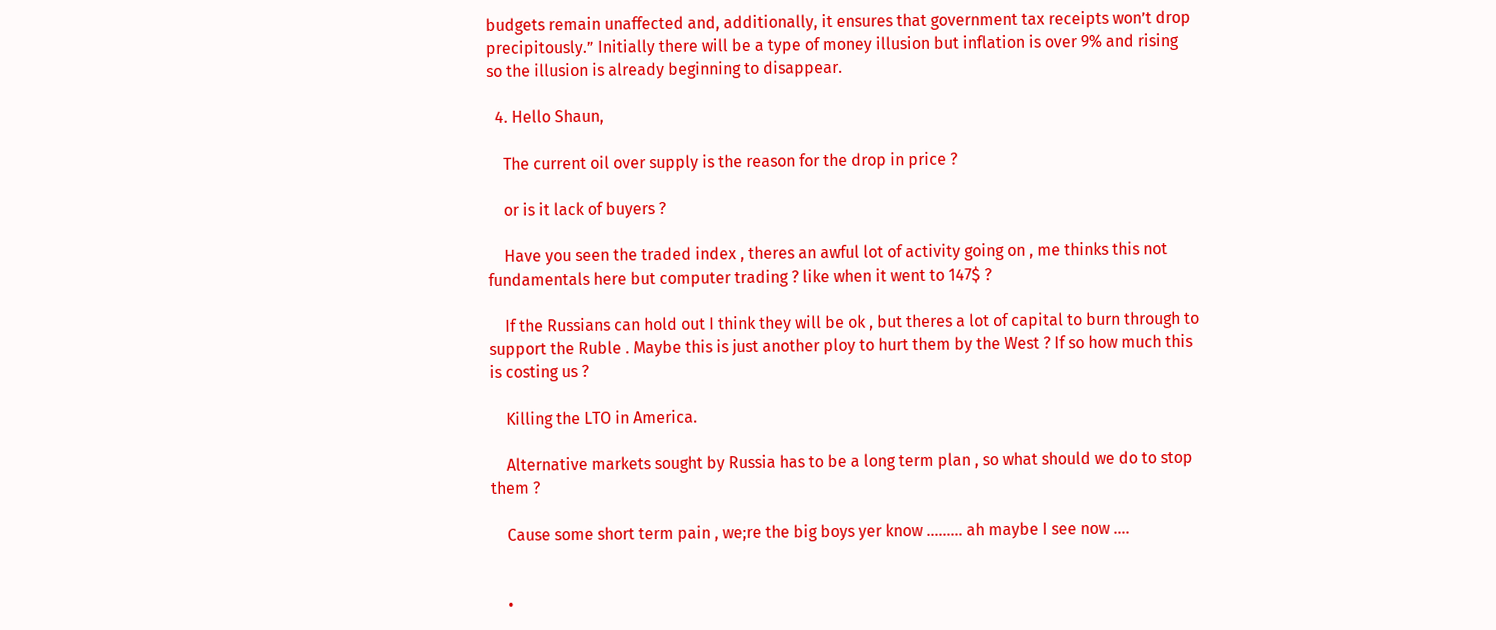budgets remain unaffected and, additionally, it ensures that government tax receipts won’t drop precipitously.” Initially there will be a type of money illusion but inflation is over 9% and rising so the illusion is already beginning to disappear.

  4. Hello Shaun,

    The current oil over supply is the reason for the drop in price ?

    or is it lack of buyers ?

    Have you seen the traded index , theres an awful lot of activity going on , me thinks this not fundamentals here but computer trading ? like when it went to 147$ ?

    If the Russians can hold out I think they will be ok , but theres a lot of capital to burn through to support the Ruble . Maybe this is just another ploy to hurt them by the West ? If so how much this is costing us ?

    Killing the LTO in America.

    Alternative markets sought by Russia has to be a long term plan , so what should we do to stop them ?

    Cause some short term pain , we;re the big boys yer know ……… ah maybe I see now ….


    •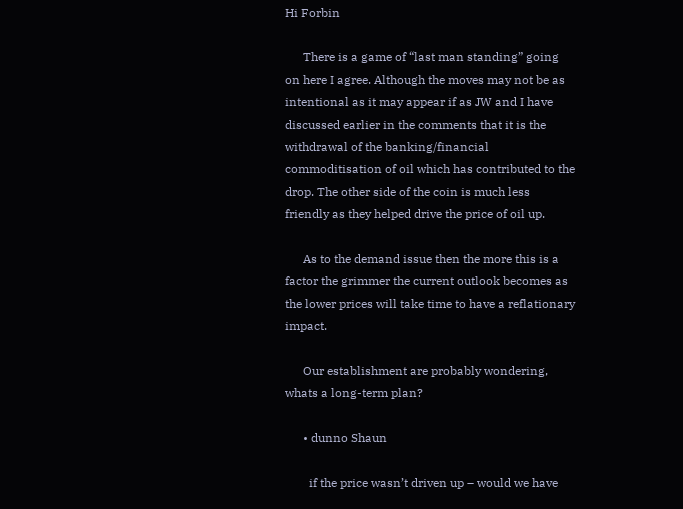Hi Forbin

      There is a game of “last man standing” going on here I agree. Although the moves may not be as intentional as it may appear if as JW and I have discussed earlier in the comments that it is the withdrawal of the banking/financial commoditisation of oil which has contributed to the drop. The other side of the coin is much less friendly as they helped drive the price of oil up.

      As to the demand issue then the more this is a factor the grimmer the current outlook becomes as the lower prices will take time to have a reflationary impact.

      Our establishment are probably wondering, whats a long-term plan?

      • dunno Shaun

        if the price wasn’t driven up – would we have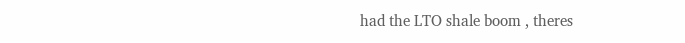had the LTO shale boom , theres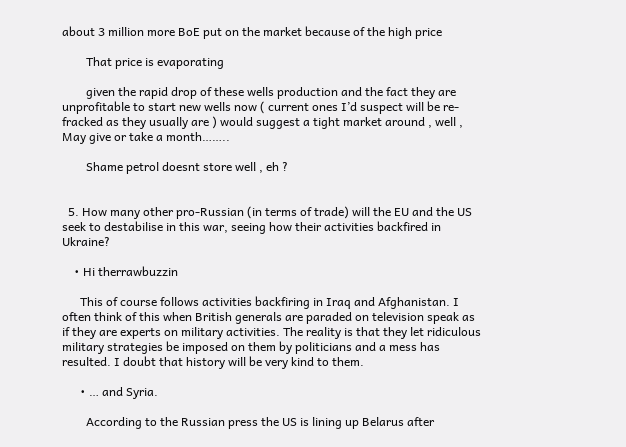about 3 million more BoE put on the market because of the high price

        That price is evaporating

        given the rapid drop of these wells production and the fact they are unprofitable to start new wells now ( current ones I’d suspect will be re-fracked as they usually are ) would suggest a tight market around , well , May give or take a month……..

        Shame petrol doesnt store well , eh ?


  5. How many other pro-Russian (in terms of trade) will the EU and the US seek to destabilise in this war, seeing how their activities backfired in Ukraine?

    • Hi therrawbuzzin

      This of course follows activities backfiring in Iraq and Afghanistan. I often think of this when British generals are paraded on television speak as if they are experts on military activities. The reality is that they let ridiculous military strategies be imposed on them by politicians and a mess has resulted. I doubt that history will be very kind to them.

      • … and Syria.

        According to the Russian press the US is lining up Belarus after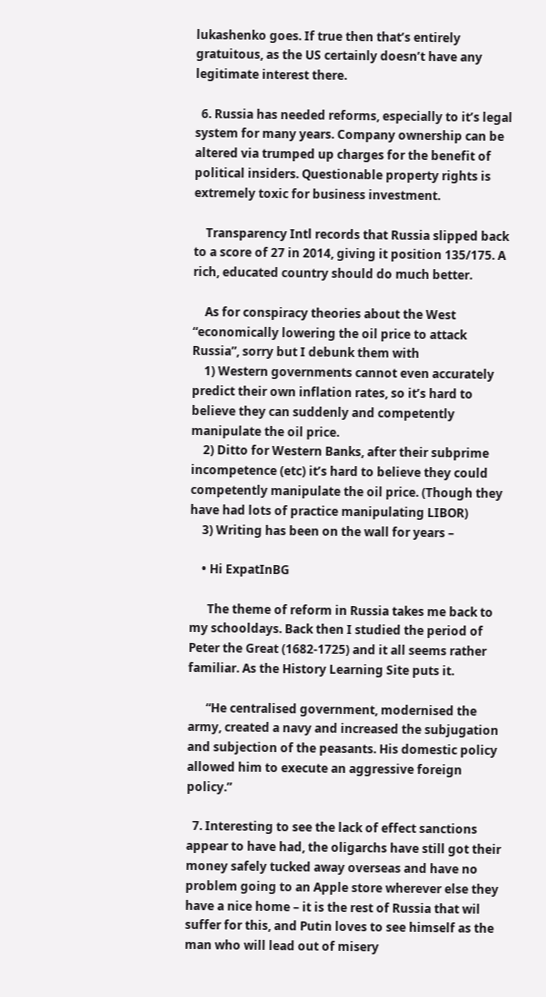lukashenko goes. If true then that’s entirely gratuitous, as the US certainly doesn’t have any legitimate interest there.

  6. Russia has needed reforms, especially to it’s legal system for many years. Company ownership can be altered via trumped up charges for the benefit of political insiders. Questionable property rights is extremely toxic for business investment.

    Transparency Intl records that Russia slipped back to a score of 27 in 2014, giving it position 135/175. A rich, educated country should do much better.

    As for conspiracy theories about the West “economically lowering the oil price to attack Russia”, sorry but I debunk them with
    1) Western governments cannot even accurately predict their own inflation rates, so it’s hard to believe they can suddenly and competently manipulate the oil price.
    2) Ditto for Western Banks, after their subprime incompetence (etc) it’s hard to believe they could competently manipulate the oil price. (Though they have had lots of practice manipulating LIBOR)
    3) Writing has been on the wall for years –

    • Hi ExpatInBG

      The theme of reform in Russia takes me back to my schooldays. Back then I studied the period of Peter the Great (1682-1725) and it all seems rather familiar. As the History Learning Site puts it.

      “He centralised government, modernised the army, created a navy and increased the subjugation and subjection of the peasants. His domestic policy allowed him to execute an aggressive foreign policy.”

  7. Interesting to see the lack of effect sanctions appear to have had, the oligarchs have still got their money safely tucked away overseas and have no problem going to an Apple store wherever else they have a nice home – it is the rest of Russia that wil suffer for this, and Putin loves to see himself as the man who will lead out of misery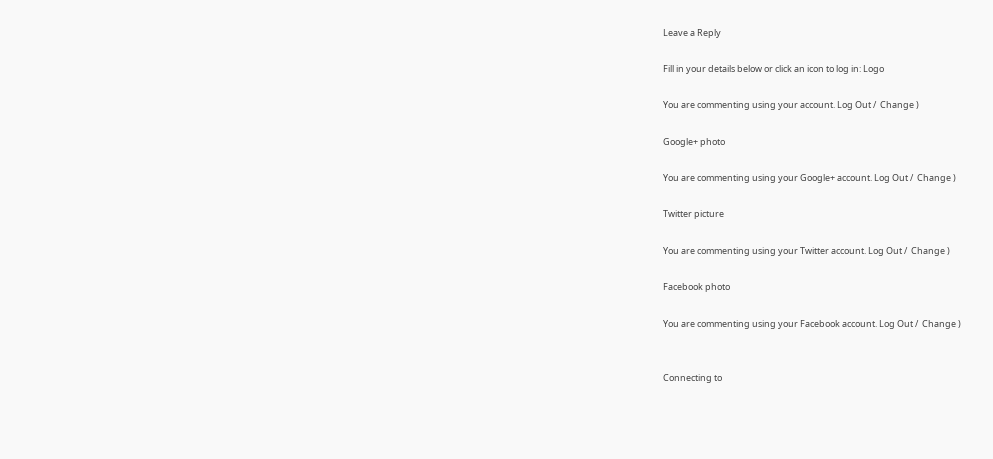Leave a Reply

Fill in your details below or click an icon to log in: Logo

You are commenting using your account. Log Out /  Change )

Google+ photo

You are commenting using your Google+ account. Log Out /  Change )

Twitter picture

You are commenting using your Twitter account. Log Out /  Change )

Facebook photo

You are commenting using your Facebook account. Log Out /  Change )


Connecting to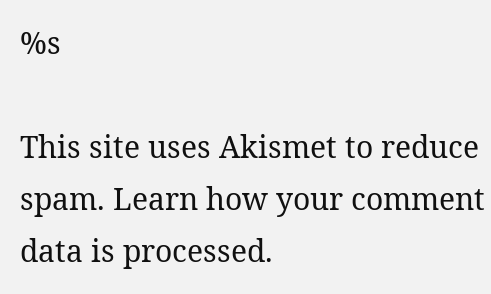%s

This site uses Akismet to reduce spam. Learn how your comment data is processed.